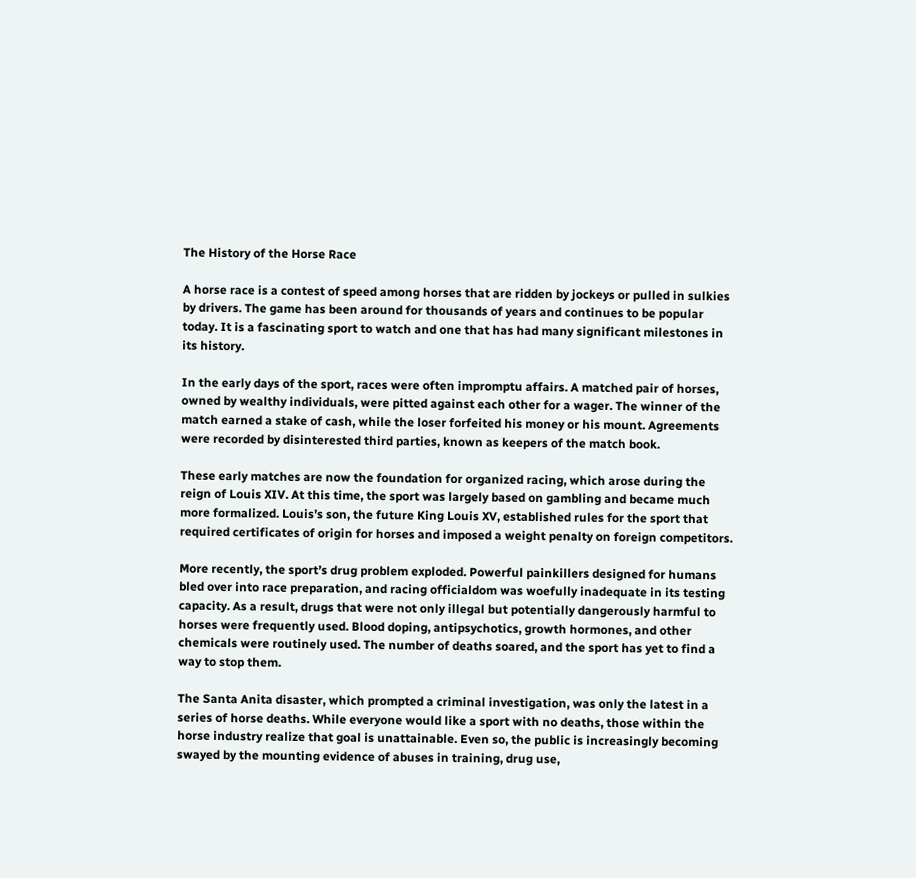The History of the Horse Race

A horse race is a contest of speed among horses that are ridden by jockeys or pulled in sulkies by drivers. The game has been around for thousands of years and continues to be popular today. It is a fascinating sport to watch and one that has had many significant milestones in its history.

In the early days of the sport, races were often impromptu affairs. A matched pair of horses, owned by wealthy individuals, were pitted against each other for a wager. The winner of the match earned a stake of cash, while the loser forfeited his money or his mount. Agreements were recorded by disinterested third parties, known as keepers of the match book.

These early matches are now the foundation for organized racing, which arose during the reign of Louis XIV. At this time, the sport was largely based on gambling and became much more formalized. Louis’s son, the future King Louis XV, established rules for the sport that required certificates of origin for horses and imposed a weight penalty on foreign competitors.

More recently, the sport’s drug problem exploded. Powerful painkillers designed for humans bled over into race preparation, and racing officialdom was woefully inadequate in its testing capacity. As a result, drugs that were not only illegal but potentially dangerously harmful to horses were frequently used. Blood doping, antipsychotics, growth hormones, and other chemicals were routinely used. The number of deaths soared, and the sport has yet to find a way to stop them.

The Santa Anita disaster, which prompted a criminal investigation, was only the latest in a series of horse deaths. While everyone would like a sport with no deaths, those within the horse industry realize that goal is unattainable. Even so, the public is increasingly becoming swayed by the mounting evidence of abuses in training, drug use,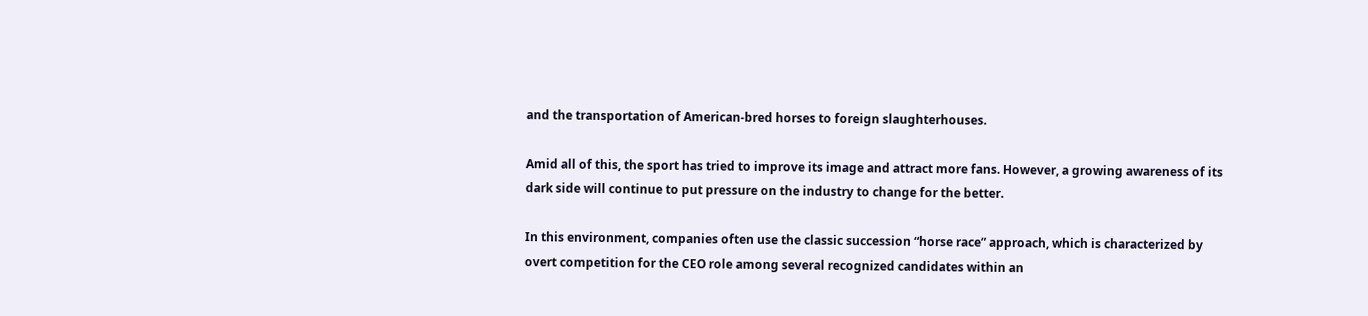and the transportation of American-bred horses to foreign slaughterhouses.

Amid all of this, the sport has tried to improve its image and attract more fans. However, a growing awareness of its dark side will continue to put pressure on the industry to change for the better.

In this environment, companies often use the classic succession “horse race” approach, which is characterized by overt competition for the CEO role among several recognized candidates within an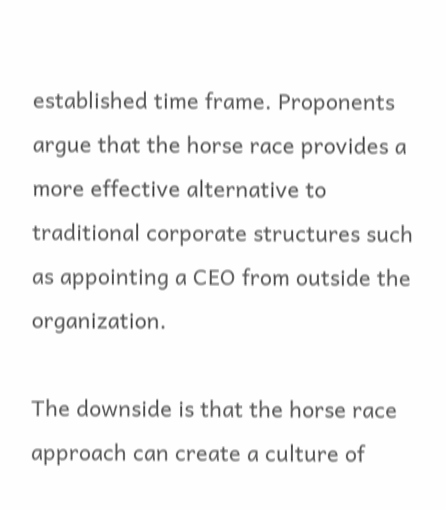established time frame. Proponents argue that the horse race provides a more effective alternative to traditional corporate structures such as appointing a CEO from outside the organization.

The downside is that the horse race approach can create a culture of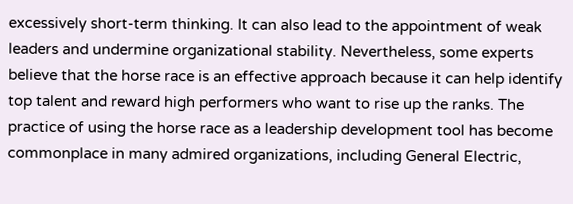excessively short-term thinking. It can also lead to the appointment of weak leaders and undermine organizational stability. Nevertheless, some experts believe that the horse race is an effective approach because it can help identify top talent and reward high performers who want to rise up the ranks. The practice of using the horse race as a leadership development tool has become commonplace in many admired organizations, including General Electric,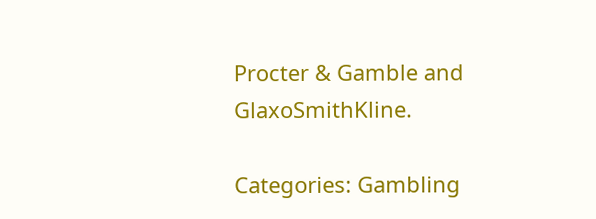Procter & Gamble and GlaxoSmithKline.

Categories: Gambling